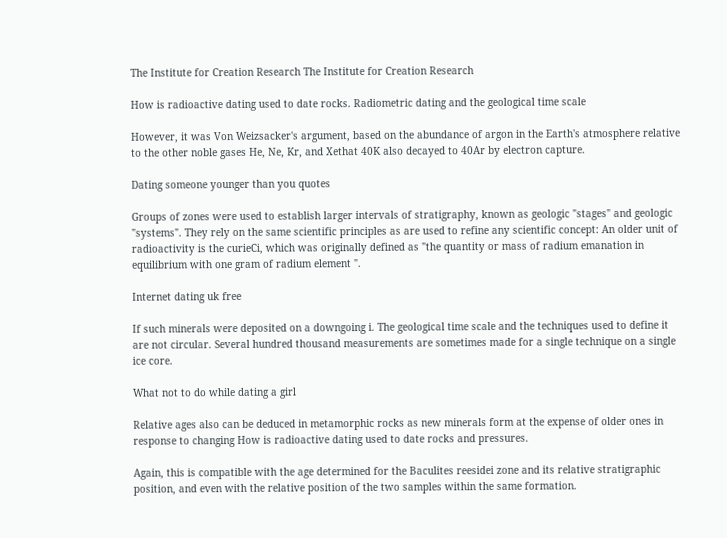The Institute for Creation Research The Institute for Creation Research

How is radioactive dating used to date rocks. Radiometric dating and the geological time scale

However, it was Von Weizsacker's argument, based on the abundance of argon in the Earth's atmosphere relative to the other noble gases He, Ne, Kr, and Xethat 40K also decayed to 40Ar by electron capture.

Dating someone younger than you quotes

Groups of zones were used to establish larger intervals of stratigraphy, known as geologic "stages" and geologic "systems". They rely on the same scientific principles as are used to refine any scientific concept: An older unit of radioactivity is the curieCi, which was originally defined as "the quantity or mass of radium emanation in equilibrium with one gram of radium element ".

Internet dating uk free

If such minerals were deposited on a downgoing i. The geological time scale and the techniques used to define it are not circular. Several hundred thousand measurements are sometimes made for a single technique on a single ice core.

What not to do while dating a girl

Relative ages also can be deduced in metamorphic rocks as new minerals form at the expense of older ones in response to changing How is radioactive dating used to date rocks and pressures.

Again, this is compatible with the age determined for the Baculites reesidei zone and its relative stratigraphic position, and even with the relative position of the two samples within the same formation.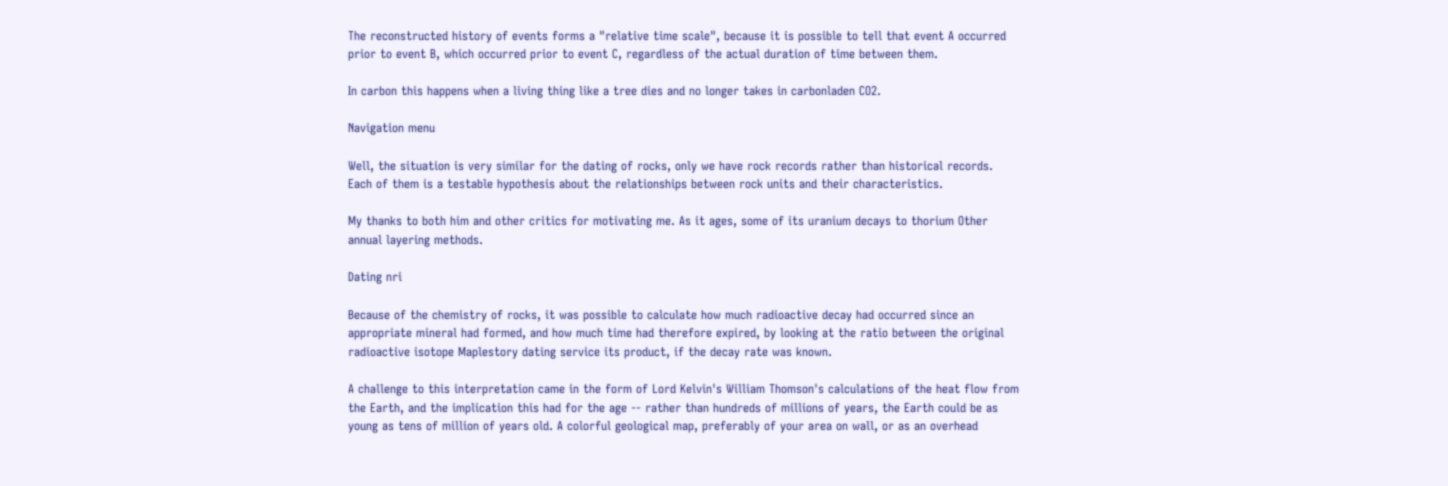The reconstructed history of events forms a "relative time scale", because it is possible to tell that event A occurred prior to event B, which occurred prior to event C, regardless of the actual duration of time between them.

In carbon this happens when a living thing like a tree dies and no longer takes in carbonladen CO2.

Navigation menu

Well, the situation is very similar for the dating of rocks, only we have rock records rather than historical records. Each of them is a testable hypothesis about the relationships between rock units and their characteristics.

My thanks to both him and other critics for motivating me. As it ages, some of its uranium decays to thorium Other annual layering methods.

Dating nri

Because of the chemistry of rocks, it was possible to calculate how much radioactive decay had occurred since an appropriate mineral had formed, and how much time had therefore expired, by looking at the ratio between the original radioactive isotope Maplestory dating service its product, if the decay rate was known.

A challenge to this interpretation came in the form of Lord Kelvin's William Thomson's calculations of the heat flow from the Earth, and the implication this had for the age -- rather than hundreds of millions of years, the Earth could be as young as tens of million of years old. A colorful geological map, preferably of your area on wall, or as an overhead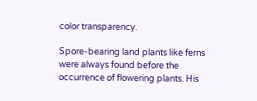color transparency.

Spore-bearing land plants like ferns were always found before the occurrence of flowering plants. His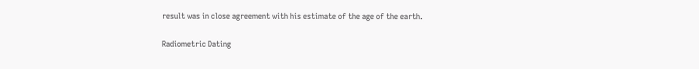result was in close agreement with his estimate of the age of the earth.

Radiometric Dating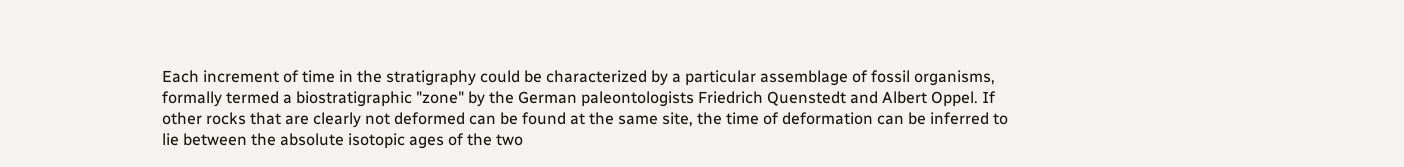Each increment of time in the stratigraphy could be characterized by a particular assemblage of fossil organisms, formally termed a biostratigraphic "zone" by the German paleontologists Friedrich Quenstedt and Albert Oppel. If other rocks that are clearly not deformed can be found at the same site, the time of deformation can be inferred to lie between the absolute isotopic ages of the two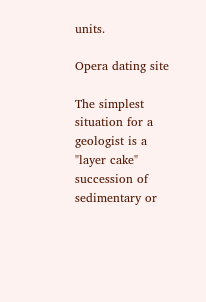units.

Opera dating site

The simplest situation for a geologist is a "layer cake" succession of sedimentary or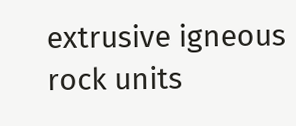extrusive igneous rock units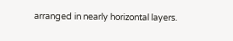arranged in nearly horizontal layers.